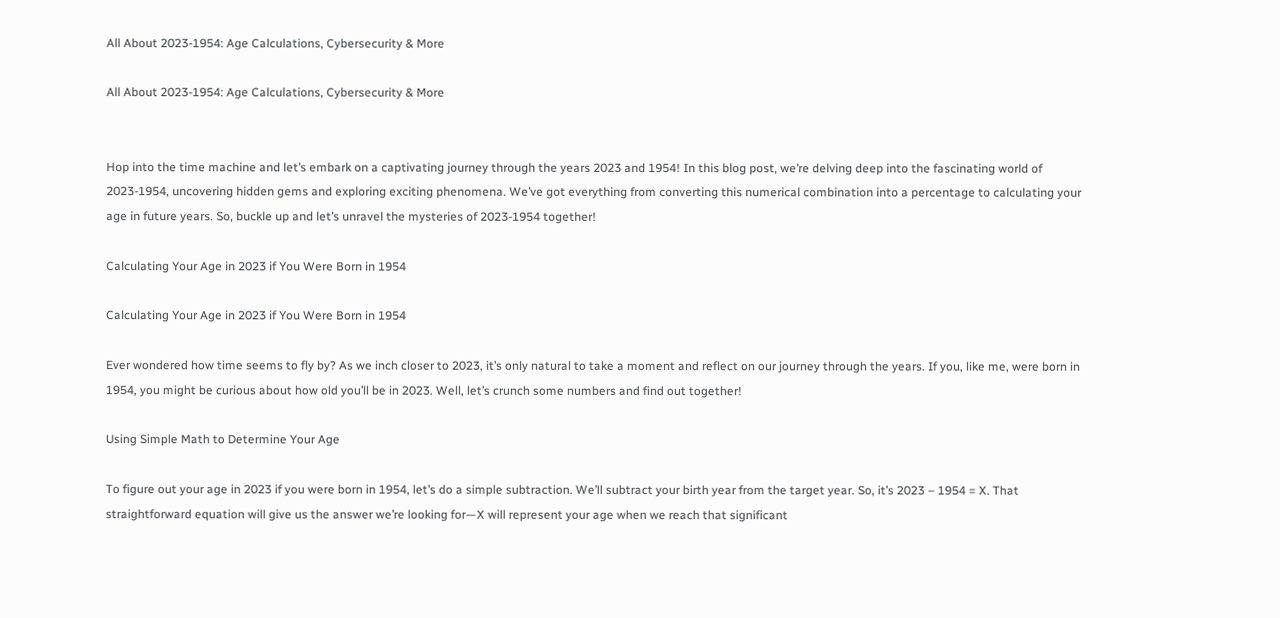All About 2023-1954: Age Calculations, Cybersecurity & More

All About 2023-1954: Age Calculations, Cybersecurity & More


Hop into the time machine and let’s embark on a captivating journey through the years 2023 and 1954! In this blog post, we’re delving deep into the fascinating world of 2023-1954, uncovering hidden gems and exploring exciting phenomena. We’ve got everything from converting this numerical combination into a percentage to calculating your age in future years. So, buckle up and let’s unravel the mysteries of 2023-1954 together!

Calculating Your Age in 2023 if You Were Born in 1954

Calculating Your Age in 2023 if You Were Born in 1954

Ever wondered how time seems to fly by? As we inch closer to 2023, it’s only natural to take a moment and reflect on our journey through the years. If you, like me, were born in 1954, you might be curious about how old you’ll be in 2023. Well, let’s crunch some numbers and find out together!

Using Simple Math to Determine Your Age

To figure out your age in 2023 if you were born in 1954, let’s do a simple subtraction. We’ll subtract your birth year from the target year. So, it’s 2023 – 1954 = X. That straightforward equation will give us the answer we’re looking for—X will represent your age when we reach that significant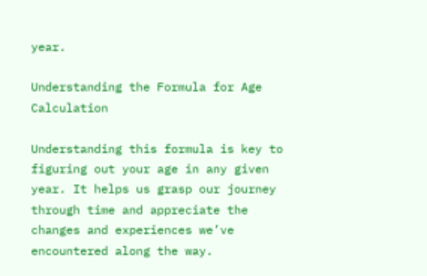year.

Understanding the Formula for Age Calculation

Understanding this formula is key to figuring out your age in any given year. It helps us grasp our journey through time and appreciate the changes and experiences we’ve encountered along the way.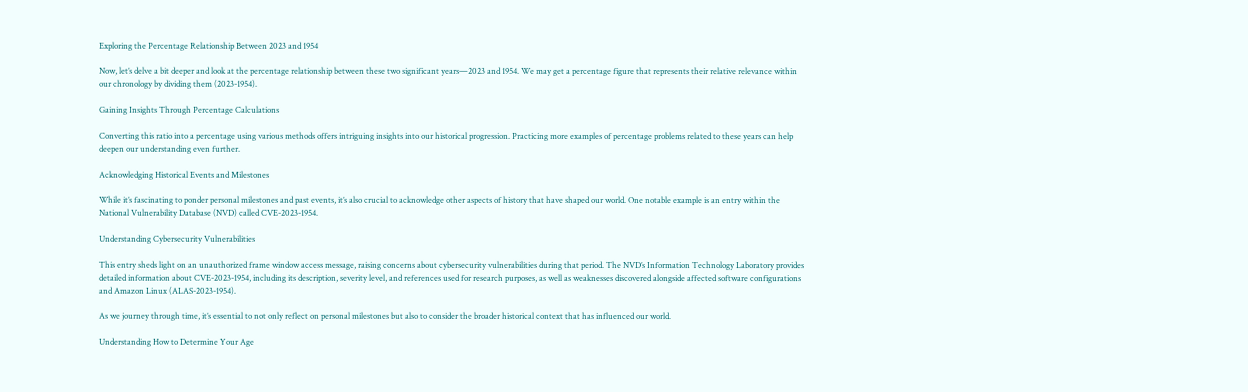Exploring the Percentage Relationship Between 2023 and 1954

Now, let’s delve a bit deeper and look at the percentage relationship between these two significant years—2023 and 1954. We may get a percentage figure that represents their relative relevance within our chronology by dividing them (2023-1954).

Gaining Insights Through Percentage Calculations

Converting this ratio into a percentage using various methods offers intriguing insights into our historical progression. Practicing more examples of percentage problems related to these years can help deepen our understanding even further.

Acknowledging Historical Events and Milestones

While it’s fascinating to ponder personal milestones and past events, it’s also crucial to acknowledge other aspects of history that have shaped our world. One notable example is an entry within the National Vulnerability Database (NVD) called CVE-2023-1954.

Understanding Cybersecurity Vulnerabilities

This entry sheds light on an unauthorized frame window access message, raising concerns about cybersecurity vulnerabilities during that period. The NVD’s Information Technology Laboratory provides detailed information about CVE-2023-1954, including its description, severity level, and references used for research purposes, as well as weaknesses discovered alongside affected software configurations and Amazon Linux (ALAS-2023-1954).

As we journey through time, it’s essential to not only reflect on personal milestones but also to consider the broader historical context that has influenced our world.

Understanding How to Determine Your Age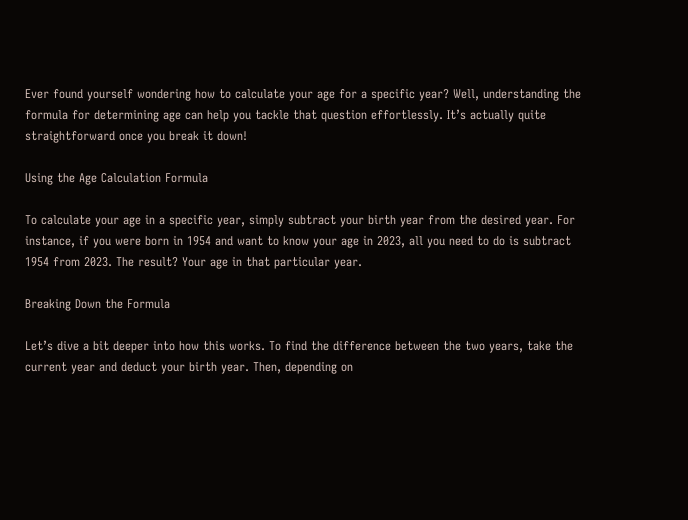Ever found yourself wondering how to calculate your age for a specific year? Well, understanding the formula for determining age can help you tackle that question effortlessly. It’s actually quite straightforward once you break it down!

Using the Age Calculation Formula

To calculate your age in a specific year, simply subtract your birth year from the desired year. For instance, if you were born in 1954 and want to know your age in 2023, all you need to do is subtract 1954 from 2023. The result? Your age in that particular year.

Breaking Down the Formula

Let’s dive a bit deeper into how this works. To find the difference between the two years, take the current year and deduct your birth year. Then, depending on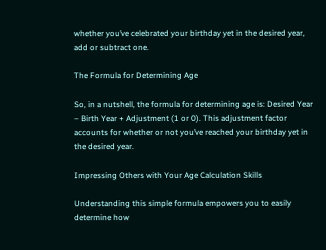whether you’ve celebrated your birthday yet in the desired year, add or subtract one.

The Formula for Determining Age

So, in a nutshell, the formula for determining age is: Desired Year – Birth Year + Adjustment (1 or 0). This adjustment factor accounts for whether or not you’ve reached your birthday yet in the desired year.

Impressing Others with Your Age Calculation Skills

Understanding this simple formula empowers you to easily determine how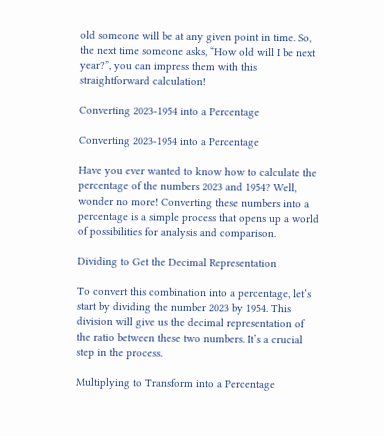old someone will be at any given point in time. So, the next time someone asks, “How old will I be next year?”, you can impress them with this straightforward calculation!

Converting 2023-1954 into a Percentage

Converting 2023-1954 into a Percentage

Have you ever wanted to know how to calculate the percentage of the numbers 2023 and 1954? Well, wonder no more! Converting these numbers into a percentage is a simple process that opens up a world of possibilities for analysis and comparison.

Dividing to Get the Decimal Representation

To convert this combination into a percentage, let’s start by dividing the number 2023 by 1954. This division will give us the decimal representation of the ratio between these two numbers. It’s a crucial step in the process.

Multiplying to Transform into a Percentage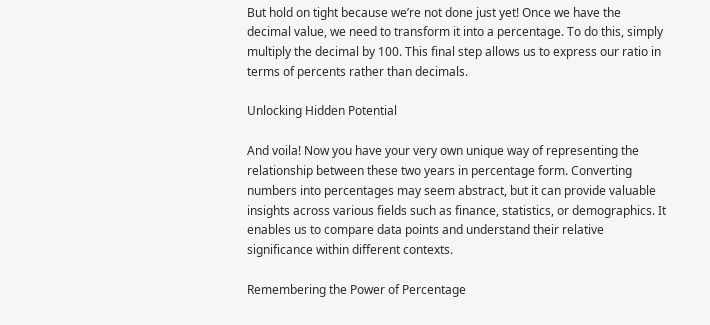But hold on tight because we’re not done just yet! Once we have the decimal value, we need to transform it into a percentage. To do this, simply multiply the decimal by 100. This final step allows us to express our ratio in terms of percents rather than decimals.

Unlocking Hidden Potential

And voila! Now you have your very own unique way of representing the relationship between these two years in percentage form. Converting numbers into percentages may seem abstract, but it can provide valuable insights across various fields such as finance, statistics, or demographics. It enables us to compare data points and understand their relative significance within different contexts.

Remembering the Power of Percentage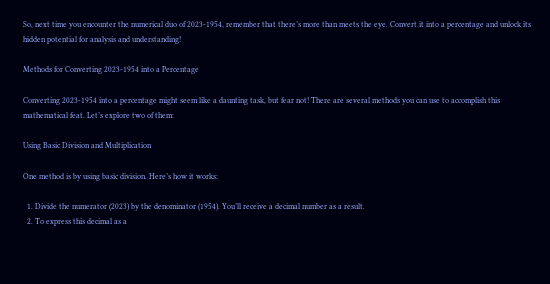So, next time you encounter the numerical duo of 2023-1954, remember that there’s more than meets the eye. Convert it into a percentage and unlock its hidden potential for analysis and understanding!

Methods for Converting 2023-1954 into a Percentage

Converting 2023-1954 into a percentage might seem like a daunting task, but fear not! There are several methods you can use to accomplish this mathematical feat. Let’s explore two of them:

Using Basic Division and Multiplication

One method is by using basic division. Here’s how it works:

  1. Divide the numerator (2023) by the denominator (1954). You’ll receive a decimal number as a result.
  2. To express this decimal as a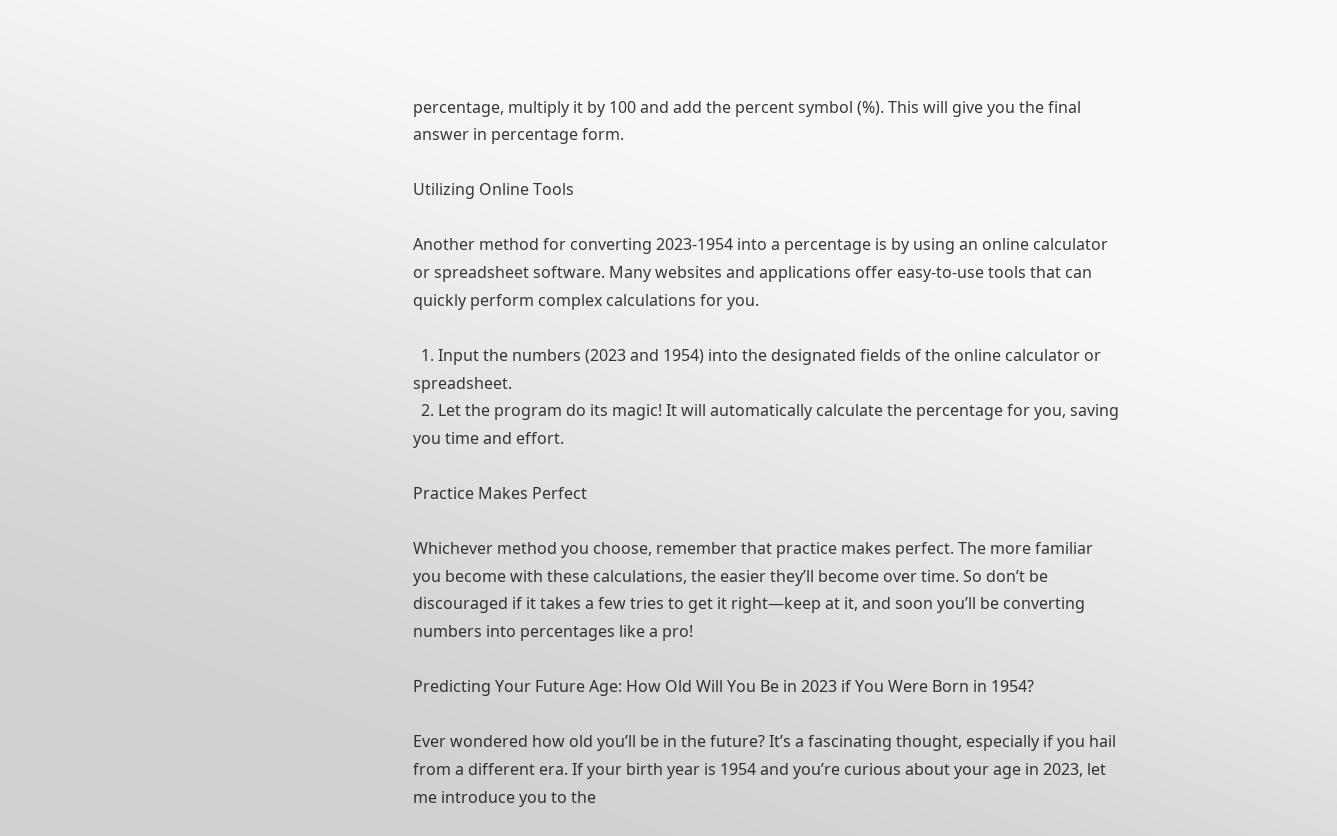percentage, multiply it by 100 and add the percent symbol (%). This will give you the final answer in percentage form.

Utilizing Online Tools

Another method for converting 2023-1954 into a percentage is by using an online calculator or spreadsheet software. Many websites and applications offer easy-to-use tools that can quickly perform complex calculations for you.

  1. Input the numbers (2023 and 1954) into the designated fields of the online calculator or spreadsheet.
  2. Let the program do its magic! It will automatically calculate the percentage for you, saving you time and effort.

Practice Makes Perfect

Whichever method you choose, remember that practice makes perfect. The more familiar you become with these calculations, the easier they’ll become over time. So don’t be discouraged if it takes a few tries to get it right—keep at it, and soon you’ll be converting numbers into percentages like a pro!

Predicting Your Future Age: How Old Will You Be in 2023 if You Were Born in 1954?

Ever wondered how old you’ll be in the future? It’s a fascinating thought, especially if you hail from a different era. If your birth year is 1954 and you’re curious about your age in 2023, let me introduce you to the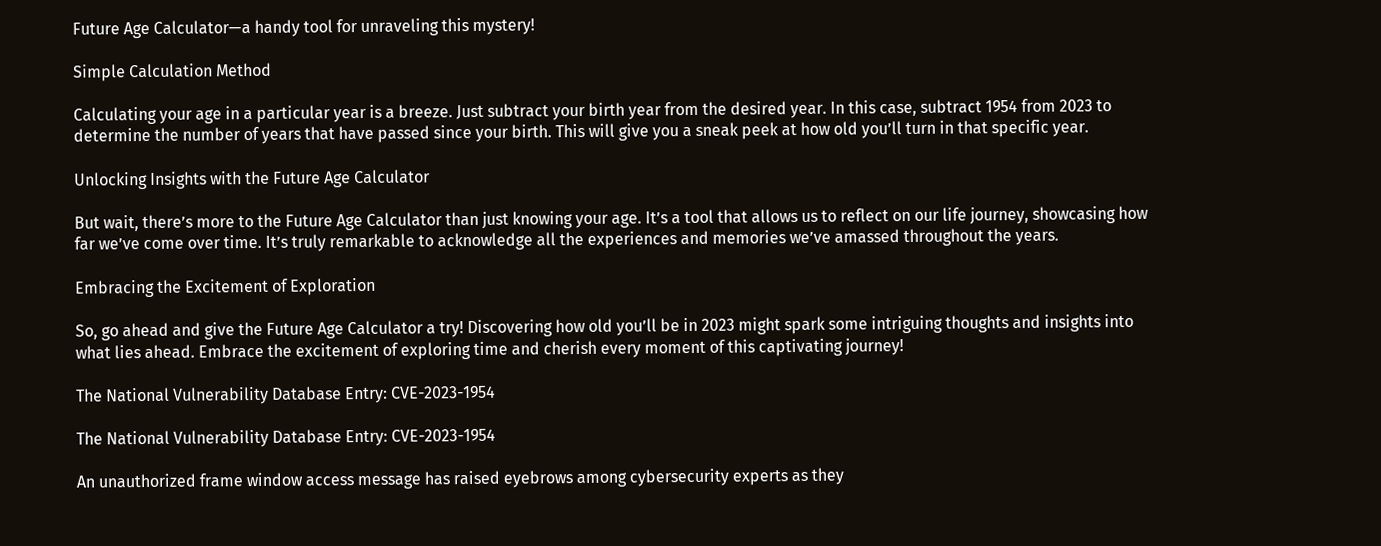Future Age Calculator—a handy tool for unraveling this mystery!

Simple Calculation Method

Calculating your age in a particular year is a breeze. Just subtract your birth year from the desired year. In this case, subtract 1954 from 2023 to determine the number of years that have passed since your birth. This will give you a sneak peek at how old you’ll turn in that specific year.

Unlocking Insights with the Future Age Calculator

But wait, there’s more to the Future Age Calculator than just knowing your age. It’s a tool that allows us to reflect on our life journey, showcasing how far we’ve come over time. It’s truly remarkable to acknowledge all the experiences and memories we’ve amassed throughout the years.

Embracing the Excitement of Exploration

So, go ahead and give the Future Age Calculator a try! Discovering how old you’ll be in 2023 might spark some intriguing thoughts and insights into what lies ahead. Embrace the excitement of exploring time and cherish every moment of this captivating journey!

The National Vulnerability Database Entry: CVE-2023-1954

The National Vulnerability Database Entry: CVE-2023-1954

An unauthorized frame window access message has raised eyebrows among cybersecurity experts as they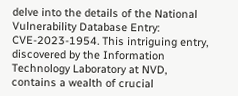delve into the details of the National Vulnerability Database Entry: CVE-2023-1954. This intriguing entry, discovered by the Information Technology Laboratory at NVD, contains a wealth of crucial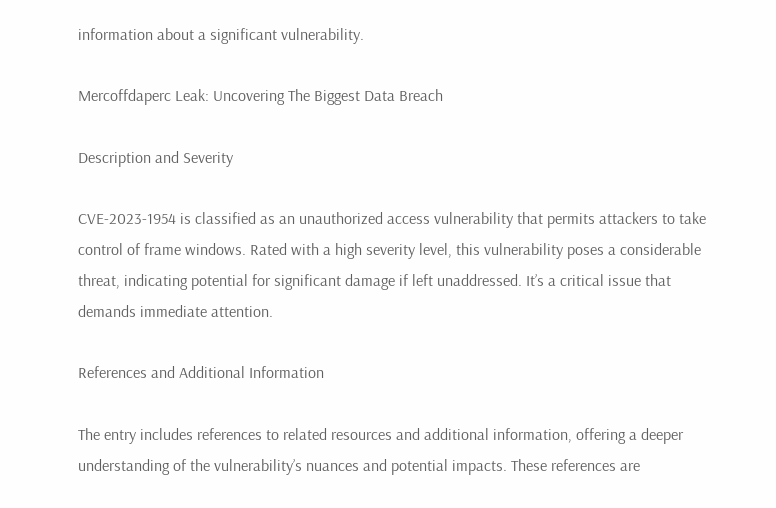information about a significant vulnerability.

Mercoffdaperc Leak: Uncovering The Biggest Data Breach

Description and Severity

CVE-2023-1954 is classified as an unauthorized access vulnerability that permits attackers to take control of frame windows. Rated with a high severity level, this vulnerability poses a considerable threat, indicating potential for significant damage if left unaddressed. It’s a critical issue that demands immediate attention.

References and Additional Information

The entry includes references to related resources and additional information, offering a deeper understanding of the vulnerability’s nuances and potential impacts. These references are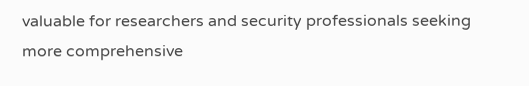valuable for researchers and security professionals seeking more comprehensive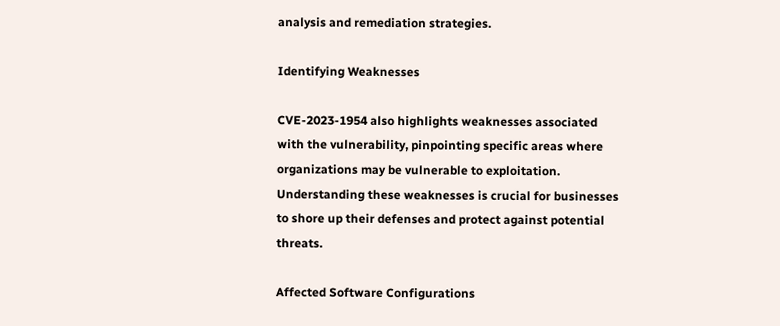analysis and remediation strategies.

Identifying Weaknesses

CVE-2023-1954 also highlights weaknesses associated with the vulnerability, pinpointing specific areas where organizations may be vulnerable to exploitation. Understanding these weaknesses is crucial for businesses to shore up their defenses and protect against potential threats.

Affected Software Configurations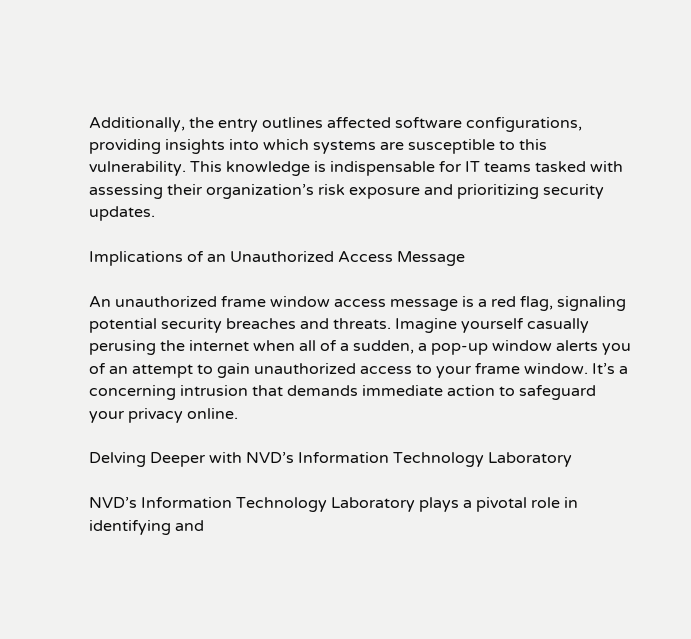Additionally, the entry outlines affected software configurations, providing insights into which systems are susceptible to this vulnerability. This knowledge is indispensable for IT teams tasked with assessing their organization’s risk exposure and prioritizing security updates.

Implications of an Unauthorized Access Message

An unauthorized frame window access message is a red flag, signaling potential security breaches and threats. Imagine yourself casually perusing the internet when all of a sudden, a pop-up window alerts you of an attempt to gain unauthorized access to your frame window. It’s a concerning intrusion that demands immediate action to safeguard your privacy online.

Delving Deeper with NVD’s Information Technology Laboratory

NVD’s Information Technology Laboratory plays a pivotal role in identifying and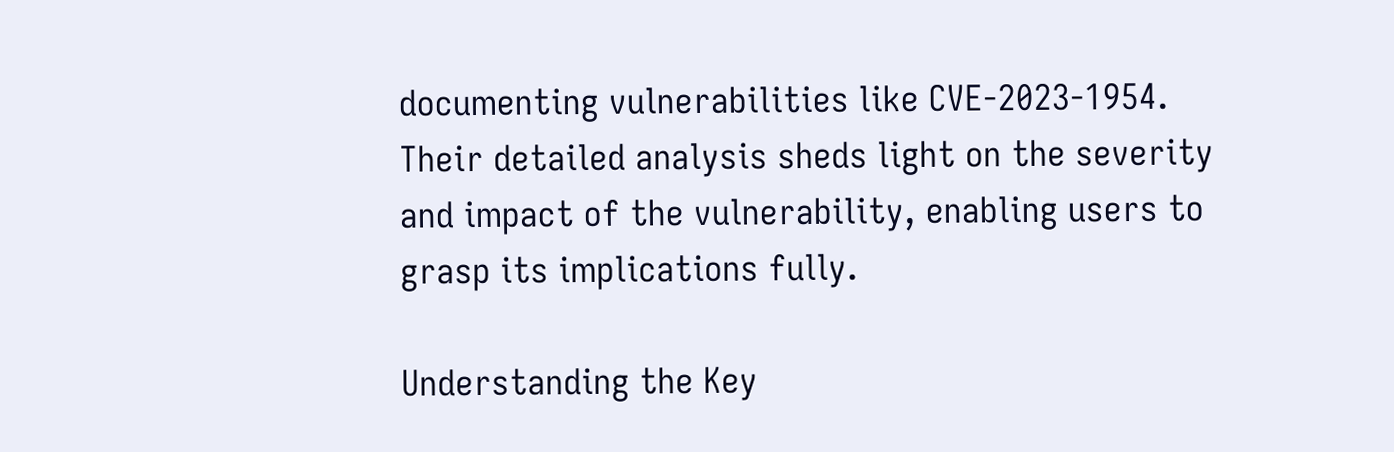documenting vulnerabilities like CVE-2023-1954. Their detailed analysis sheds light on the severity and impact of the vulnerability, enabling users to grasp its implications fully.

Understanding the Key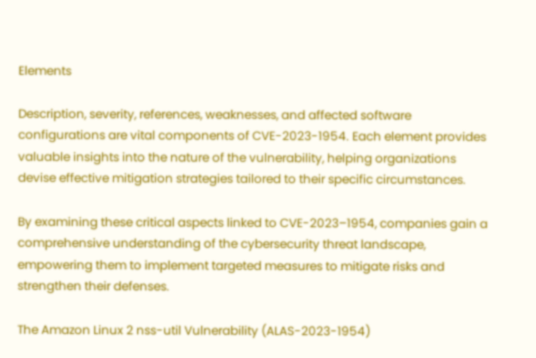Elements

Description, severity, references, weaknesses, and affected software configurations are vital components of CVE-2023-1954. Each element provides valuable insights into the nature of the vulnerability, helping organizations devise effective mitigation strategies tailored to their specific circumstances.

By examining these critical aspects linked to CVE-2023–1954, companies gain a comprehensive understanding of the cybersecurity threat landscape, empowering them to implement targeted measures to mitigate risks and strengthen their defenses.

The Amazon Linux 2 nss-util Vulnerability (ALAS-2023-1954)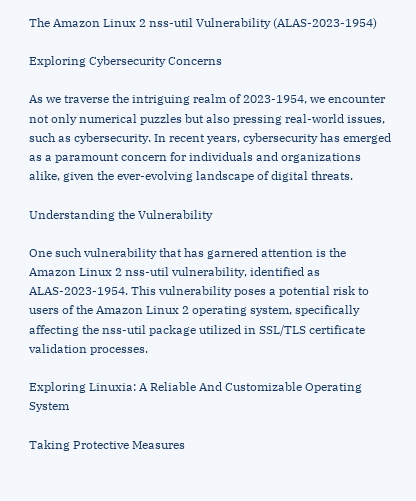The Amazon Linux 2 nss-util Vulnerability (ALAS-2023-1954)

Exploring Cybersecurity Concerns

As we traverse the intriguing realm of 2023-1954, we encounter not only numerical puzzles but also pressing real-world issues, such as cybersecurity. In recent years, cybersecurity has emerged as a paramount concern for individuals and organizations alike, given the ever-evolving landscape of digital threats.

Understanding the Vulnerability

One such vulnerability that has garnered attention is the Amazon Linux 2 nss-util vulnerability, identified as ALAS-2023-1954. This vulnerability poses a potential risk to users of the Amazon Linux 2 operating system, specifically affecting the nss-util package utilized in SSL/TLS certificate validation processes.

Exploring Linuxia: A Reliable And Customizable Operating System

Taking Protective Measures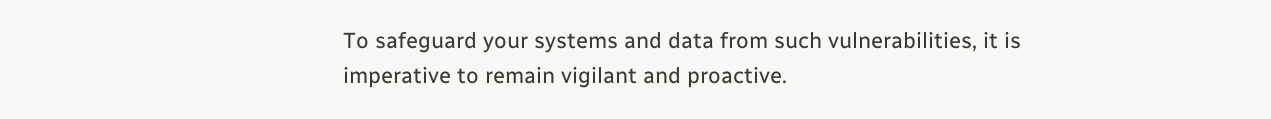To safeguard your systems and data from such vulnerabilities, it is imperative to remain vigilant and proactive.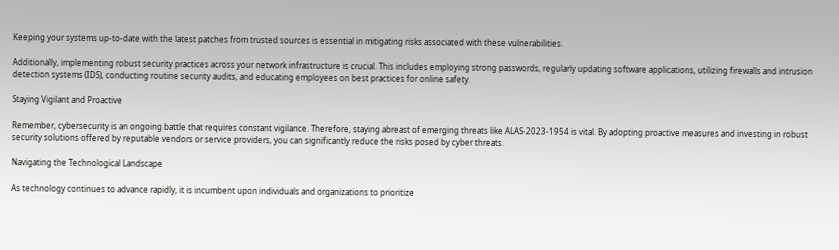Keeping your systems up-to-date with the latest patches from trusted sources is essential in mitigating risks associated with these vulnerabilities.

Additionally, implementing robust security practices across your network infrastructure is crucial. This includes employing strong passwords, regularly updating software applications, utilizing firewalls and intrusion detection systems (IDS), conducting routine security audits, and educating employees on best practices for online safety.

Staying Vigilant and Proactive

Remember, cybersecurity is an ongoing battle that requires constant vigilance. Therefore, staying abreast of emerging threats like ALAS-2023-1954 is vital. By adopting proactive measures and investing in robust security solutions offered by reputable vendors or service providers, you can significantly reduce the risks posed by cyber threats.

Navigating the Technological Landscape

As technology continues to advance rapidly, it is incumbent upon individuals and organizations to prioritize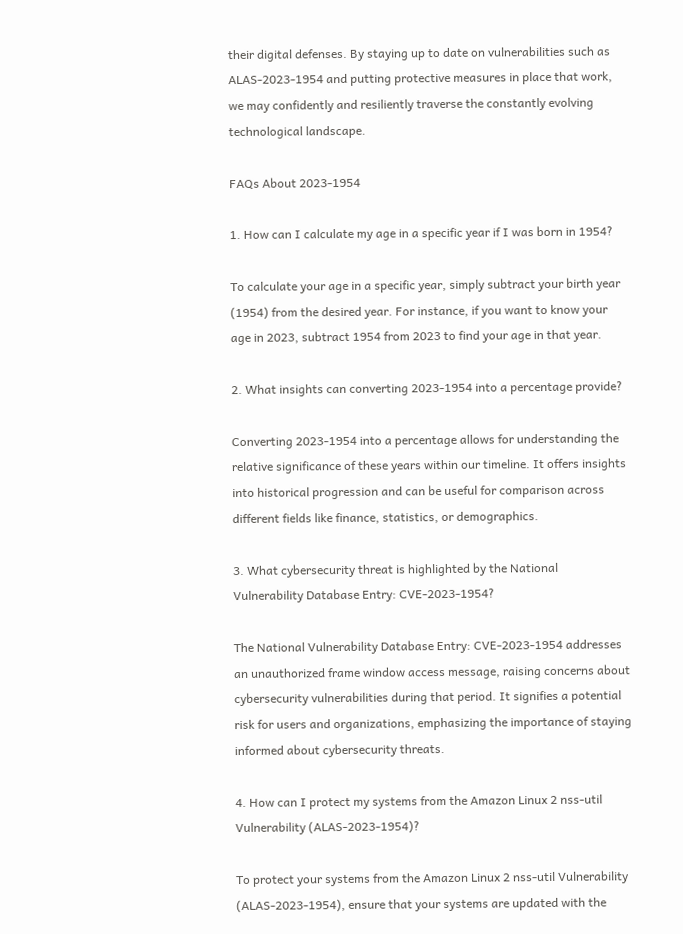their digital defenses. By staying up to date on vulnerabilities such as ALAS-2023-1954 and putting protective measures in place that work, we may confidently and resiliently traverse the constantly evolving technological landscape.

FAQs About 2023-1954

1. How can I calculate my age in a specific year if I was born in 1954?

To calculate your age in a specific year, simply subtract your birth year (1954) from the desired year. For instance, if you want to know your age in 2023, subtract 1954 from 2023 to find your age in that year.

2. What insights can converting 2023-1954 into a percentage provide?

Converting 2023-1954 into a percentage allows for understanding the relative significance of these years within our timeline. It offers insights into historical progression and can be useful for comparison across different fields like finance, statistics, or demographics.

3. What cybersecurity threat is highlighted by the National Vulnerability Database Entry: CVE-2023-1954?

The National Vulnerability Database Entry: CVE-2023-1954 addresses an unauthorized frame window access message, raising concerns about cybersecurity vulnerabilities during that period. It signifies a potential risk for users and organizations, emphasizing the importance of staying informed about cybersecurity threats.

4. How can I protect my systems from the Amazon Linux 2 nss-util Vulnerability (ALAS-2023-1954)?

To protect your systems from the Amazon Linux 2 nss-util Vulnerability (ALAS-2023-1954), ensure that your systems are updated with the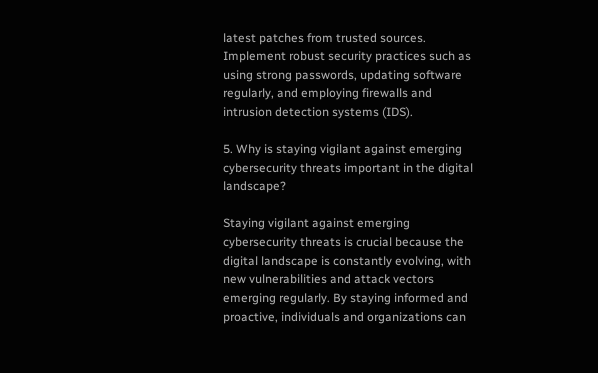latest patches from trusted sources. Implement robust security practices such as using strong passwords, updating software regularly, and employing firewalls and intrusion detection systems (IDS).

5. Why is staying vigilant against emerging cybersecurity threats important in the digital landscape?

Staying vigilant against emerging cybersecurity threats is crucial because the digital landscape is constantly evolving, with new vulnerabilities and attack vectors emerging regularly. By staying informed and proactive, individuals and organizations can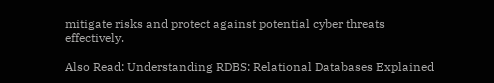mitigate risks and protect against potential cyber threats effectively.

Also Read: Understanding RDBS: Relational Databases Explained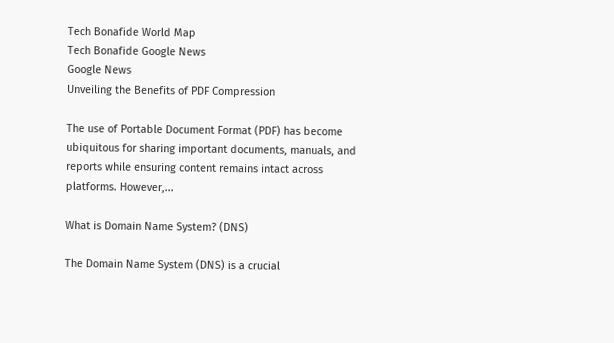Tech Bonafide World Map
Tech Bonafide Google News
Google News
Unveiling the Benefits of PDF Compression

The use of Portable Document Format (PDF) has become ubiquitous for sharing important documents, manuals, and reports while ensuring content remains intact across platforms. However,...

What is Domain Name System? (DNS)

The Domain Name System (DNS) is a crucial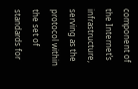component of the Internet’s infrastructure, serving as the protocol within the set of standards for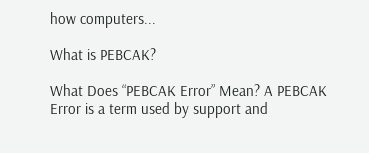how computers...

What is PEBCAK?

What Does “PEBCAK Error” Mean? A PEBCAK Error is a term used by support and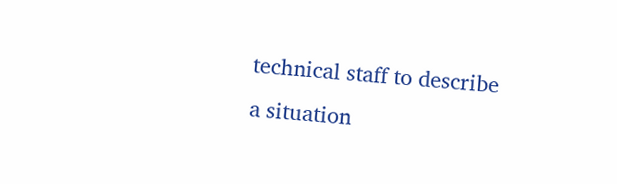technical staff to describe a situation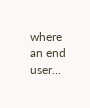where an end user...